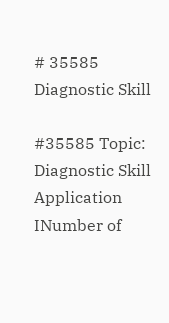# 35585 Diagnostic Skill

#35585 Topic: Diagnostic Skill Application INumber of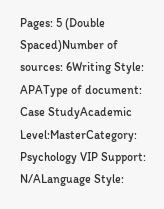Pages: 5 (Double Spaced)Number of sources: 6Writing Style: APAType of document: Case StudyAcademic Level:MasterCategory: Psychology VIP Support: N/ALanguage Style: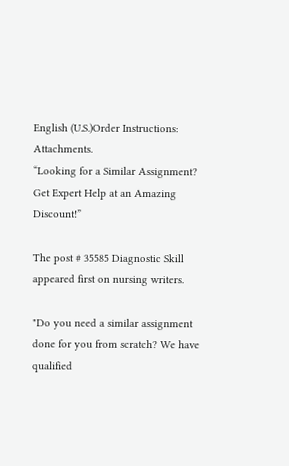English (U.S.)Order Instructions: Attachments.
“Looking for a Similar Assignment? Get Expert Help at an Amazing Discount!”

The post # 35585 Diagnostic Skill appeared first on nursing writers.

"Do you need a similar assignment done for you from scratch? We have qualified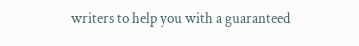writers to help you with a guaranteed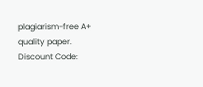plagiarism-free A+ quality paper. Discount Code: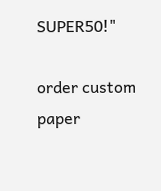SUPER50!"

order custom paper